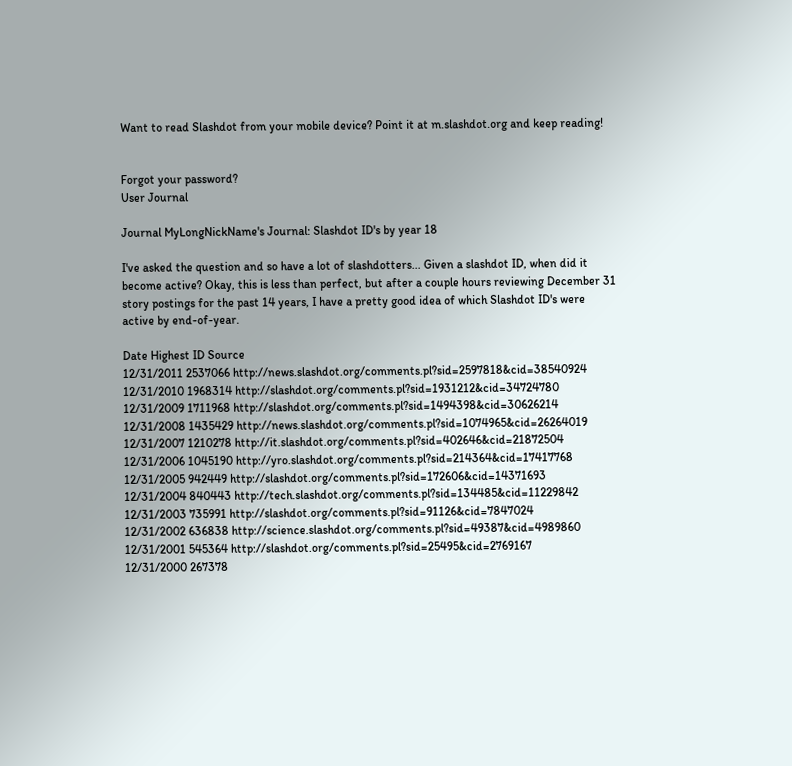Want to read Slashdot from your mobile device? Point it at m.slashdot.org and keep reading!


Forgot your password?
User Journal

Journal MyLongNickName's Journal: Slashdot ID's by year 18

I've asked the question and so have a lot of slashdotters... Given a slashdot ID, when did it become active? Okay, this is less than perfect, but after a couple hours reviewing December 31 story postings for the past 14 years, I have a pretty good idea of which Slashdot ID's were active by end-of-year.

Date Highest ID Source
12/31/2011 2537066 http://news.slashdot.org/comments.pl?sid=2597818&cid=38540924
12/31/2010 1968314 http://slashdot.org/comments.pl?sid=1931212&cid=34724780
12/31/2009 1711968 http://slashdot.org/comments.pl?sid=1494398&cid=30626214
12/31/2008 1435429 http://news.slashdot.org/comments.pl?sid=1074965&cid=26264019
12/31/2007 1210278 http://it.slashdot.org/comments.pl?sid=402646&cid=21872504
12/31/2006 1045190 http://yro.slashdot.org/comments.pl?sid=214364&cid=17417768
12/31/2005 942449 http://slashdot.org/comments.pl?sid=172606&cid=14371693
12/31/2004 840443 http://tech.slashdot.org/comments.pl?sid=134485&cid=11229842
12/31/2003 735991 http://slashdot.org/comments.pl?sid=91126&cid=7847024
12/31/2002 636838 http://science.slashdot.org/comments.pl?sid=49387&cid=4989860
12/31/2001 545364 http://slashdot.org/comments.pl?sid=25495&cid=2769167
12/31/2000 267378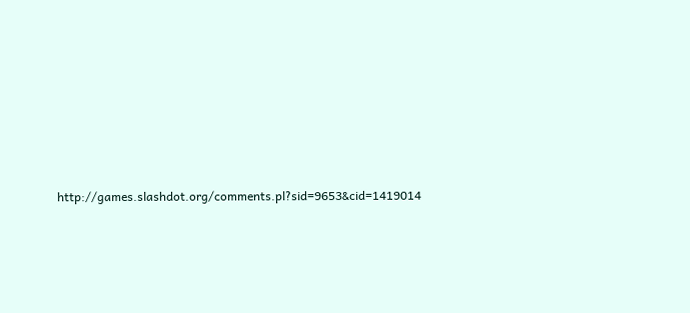http://games.slashdot.org/comments.pl?sid=9653&cid=1419014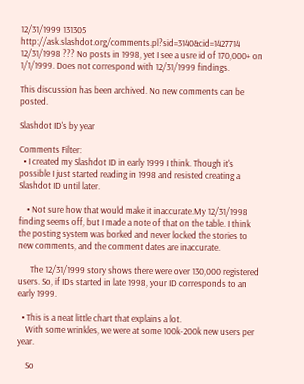12/31/1999 131305 http://ask.slashdot.org/comments.pl?sid=3140&cid=1427714
12/31/1998 ??? No posts in 1998, yet I see a usre id of 170,000+ on 1/1/1999. Does not correspond with 12/31/1999 findings.

This discussion has been archived. No new comments can be posted.

Slashdot ID's by year

Comments Filter:
  • I created my Slashdot ID in early 1999 I think. Though it's possible I just started reading in 1998 and resisted creating a Slashdot ID until later.

    • Not sure how that would make it inaccurate.My 12/31/1998 finding seems off, but I made a note of that on the table. I think the posting system was borked and never locked the stories to new comments, and the comment dates are inaccurate.

      The 12/31/1999 story shows there were over 130,000 registered users. So, if IDs started in late 1998, your ID corresponds to an early 1999.

  • This is a neat little chart that explains a lot.
    With some wrinkles, we were at some 100k-200k new users per year.

    So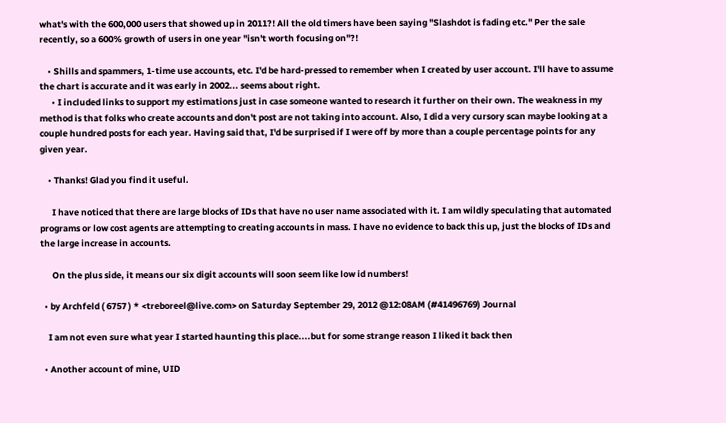what's with the 600,000 users that showed up in 2011?! All the old timers have been saying "Slashdot is fading etc." Per the sale recently, so a 600% growth of users in one year "isn't worth focusing on"?!

    • Shills and spammers, 1-time use accounts, etc. I'd be hard-pressed to remember when I created by user account. I'll have to assume the chart is accurate and it was early in 2002... seems about right.
      • I included links to support my estimations just in case someone wanted to research it further on their own. The weakness in my method is that folks who create accounts and don't post are not taking into account. Also, I did a very cursory scan maybe looking at a couple hundred posts for each year. Having said that, I'd be surprised if I were off by more than a couple percentage points for any given year.

    • Thanks! Glad you find it useful.

      I have noticed that there are large blocks of IDs that have no user name associated with it. I am wildly speculating that automated programs or low cost agents are attempting to creating accounts in mass. I have no evidence to back this up, just the blocks of IDs and the large increase in accounts.

      On the plus side, it means our six digit accounts will soon seem like low id numbers!

  • by Archfeld ( 6757 ) * <treboreel@live.com> on Saturday September 29, 2012 @12:08AM (#41496769) Journal

    I am not even sure what year I started haunting this place....but for some strange reason I liked it back then

  • Another account of mine, UID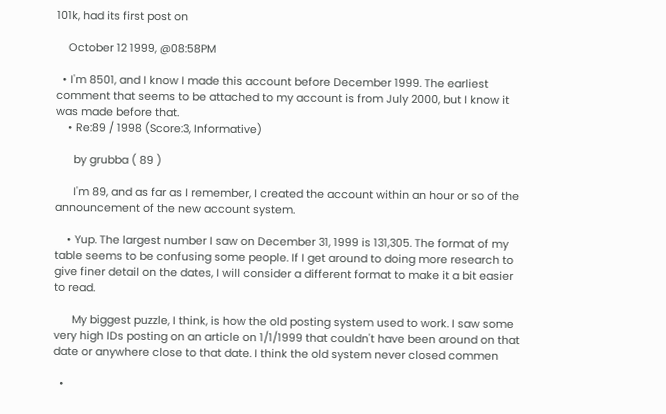101k, had its first post on

    October 12 1999, @08:58PM

  • I'm 8501, and I know I made this account before December 1999. The earliest comment that seems to be attached to my account is from July 2000, but I know it was made before that.
    • Re:89 / 1998 (Score:3, Informative)

      by grubba ( 89 )

      I'm 89, and as far as I remember, I created the account within an hour or so of the announcement of the new account system.

    • Yup. The largest number I saw on December 31, 1999 is 131,305. The format of my table seems to be confusing some people. If I get around to doing more research to give finer detail on the dates, I will consider a different format to make it a bit easier to read.

      My biggest puzzle, I think, is how the old posting system used to work. I saw some very high IDs posting on an article on 1/1/1999 that couldn't have been around on that date or anywhere close to that date. I think the old system never closed commen

  •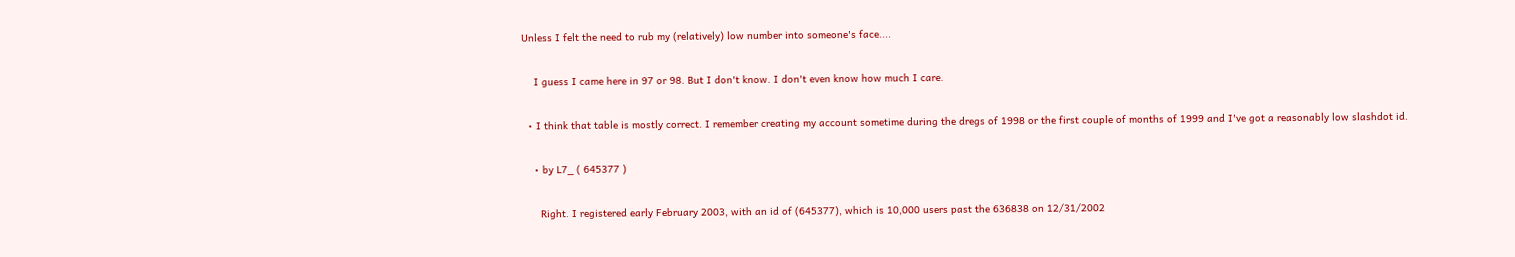Unless I felt the need to rub my (relatively) low number into someone's face....

    I guess I came here in 97 or 98. But I don't know. I don't even know how much I care.

  • I think that table is mostly correct. I remember creating my account sometime during the dregs of 1998 or the first couple of months of 1999 and I've got a reasonably low slashdot id.

    • by L7_ ( 645377 )

      Right. I registered early February 2003, with an id of (645377), which is 10,000 users past the 636838 on 12/31/2002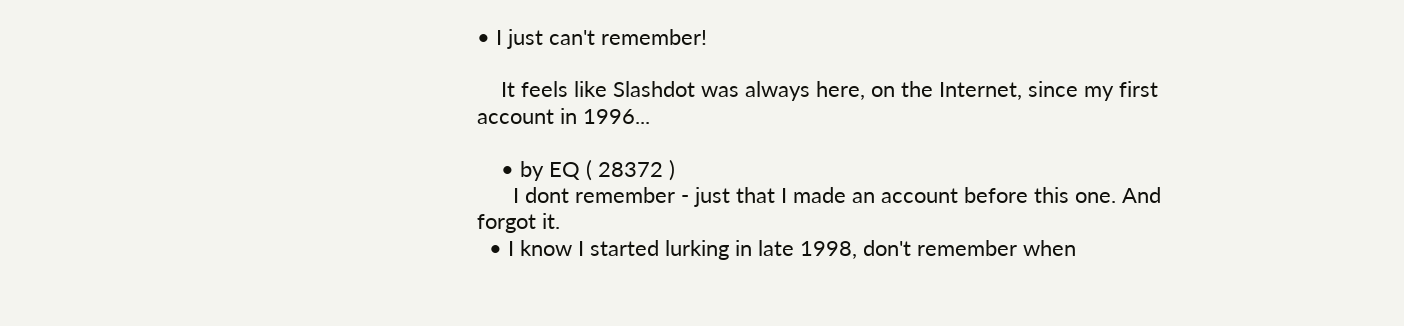• I just can't remember!

    It feels like Slashdot was always here, on the Internet, since my first account in 1996...

    • by EQ ( 28372 )
      I dont remember - just that I made an account before this one. And forgot it.
  • I know I started lurking in late 1998, don't remember when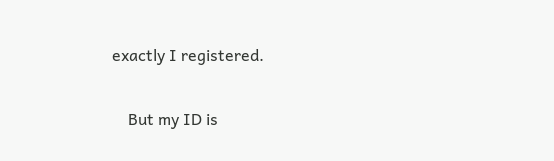exactly I registered.

    But my ID is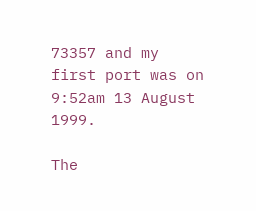73357 and my first port was on 9:52am 13 August 1999.

The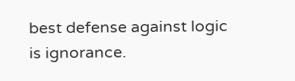best defense against logic is ignorance.